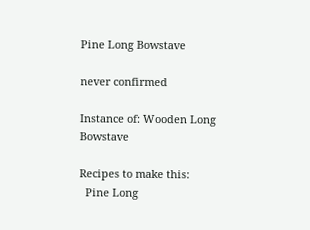Pine Long Bowstave

never confirmed

Instance of: Wooden Long Bowstave

Recipes to make this:
  Pine Long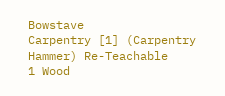Bowstave
Carpentry [1] (Carpentry Hammer) Re-Teachable
1 Wood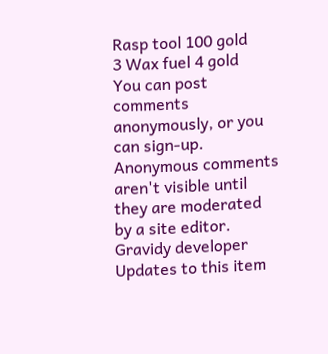Rasp tool 100 gold
3 Wax fuel 4 gold
You can post comments anonymously, or you can sign-up. Anonymous comments aren't visible until they are moderated by a site editor.
Gravidy developer
Updates to this item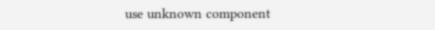use unknown component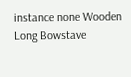instance none Wooden Long Bowstave